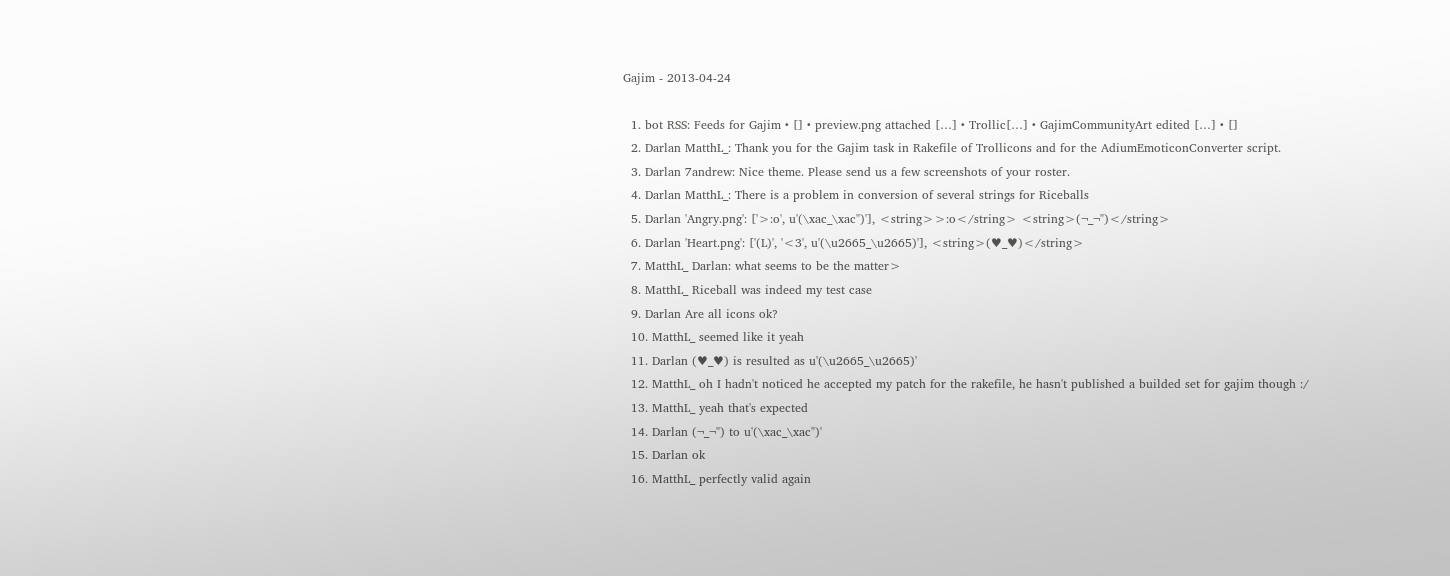Gajim - 2013-04-24

  1. bot RSS: Feeds for Gajim • [] • preview.png attached […] • Trollic[…] • GajimCommunityArt edited […] • []
  2. Darlan MatthL_: Thank you for the Gajim task in Rakefile of Trollicons and for the AdiumEmoticonConverter script.
  3. Darlan 7andrew: Nice theme. Please send us a few screenshots of your roster.
  4. Darlan MatthL_: There is a problem in conversion of several strings for Riceballs
  5. Darlan 'Angry.png': ['>:o', u'(\xac_\xac")'], <string>>:o</string> <string>(¬_¬")</string>
  6. Darlan 'Heart.png': ['(L)', '<3', u'(\u2665_\u2665)'], <string>(♥_♥)</string>
  7. MatthL_ Darlan: what seems to be the matter>
  8. MatthL_ Riceball was indeed my test case
  9. Darlan Are all icons ok?
  10. MatthL_ seemed like it yeah
  11. Darlan (♥_♥) is resulted as u'(\u2665_\u2665)'
  12. MatthL_ oh I hadn't noticed he accepted my patch for the rakefile, he hasn't published a builded set for gajim though :/
  13. MatthL_ yeah that's expected
  14. Darlan (¬_¬") to u'(\xac_\xac")'
  15. Darlan ok
  16. MatthL_ perfectly valid again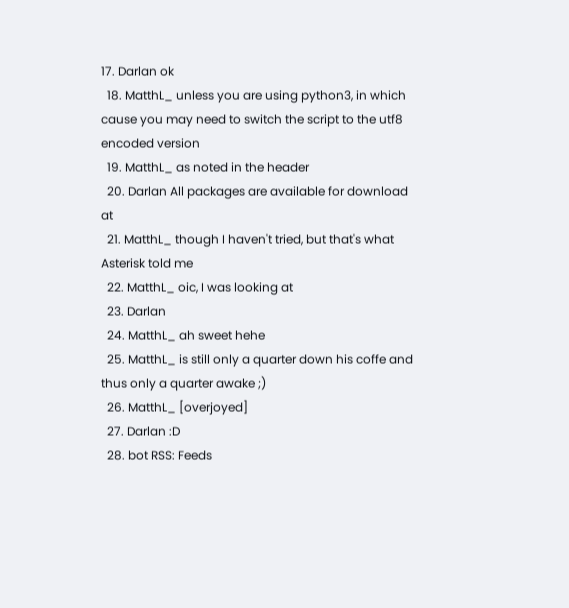17. Darlan ok
  18. MatthL_ unless you are using python3, in which cause you may need to switch the script to the utf8 encoded version
  19. MatthL_ as noted in the header
  20. Darlan All packages are available for download at
  21. MatthL_ though I haven't tried, but that's what Asterisk told me
  22. MatthL_ oic, I was looking at
  23. Darlan
  24. MatthL_ ah sweet hehe
  25. MatthL_ is still only a quarter down his coffe and thus only a quarter awake ;)
  26. MatthL_ [overjoyed]
  27. Darlan :D
  28. bot RSS: Feeds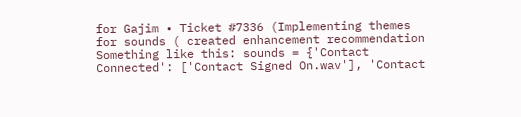for Gajim • Ticket #7336 (Implementing themes for sounds ( created enhancement recommendation Something like this: sounds = {'Contact Connected': ['Contact Signed On.wav'], 'Contact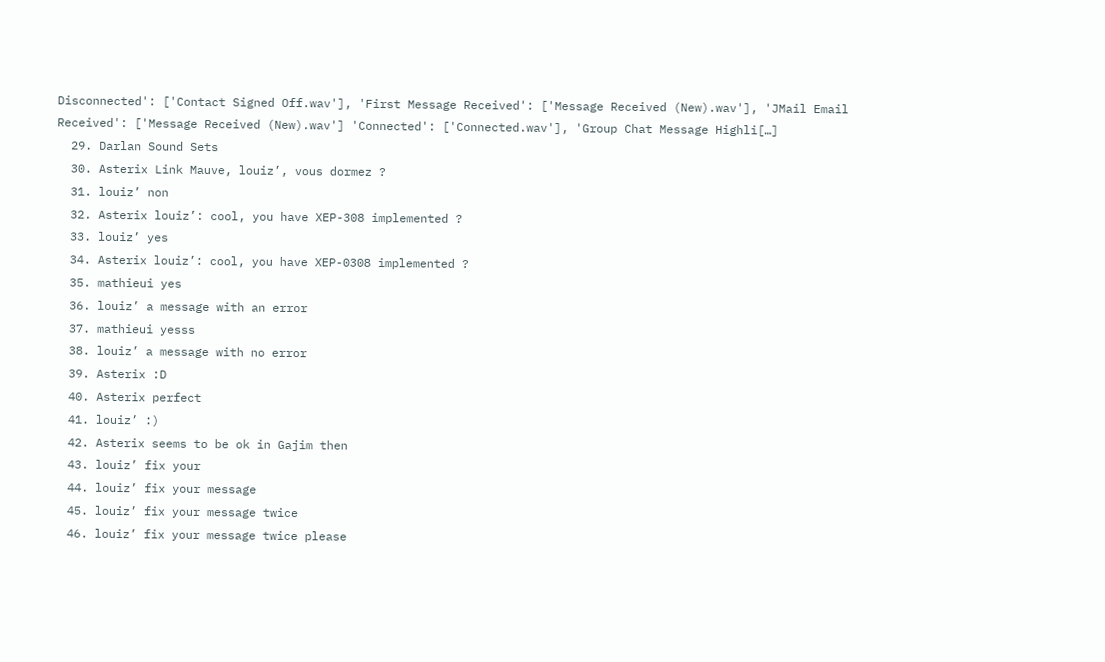Disconnected': ['Contact Signed Off.wav'], 'First Message Received': ['Message Received (New).wav'], 'JMail Email Received': ['Message Received (New).wav'] 'Connected': ['Connected.wav'], 'Group Chat Message Highli[…]
  29. Darlan Sound Sets
  30. Asterix Link Mauve, louiz’, vous dormez ?
  31. louiz’ non
  32. Asterix louiz’: cool, you have XEP-308 implemented ?
  33. louiz’ yes
  34. Asterix louiz’: cool, you have XEP-0308 implemented ?
  35. mathieui yes
  36. louiz’ a message with an error
  37. mathieui yesss
  38. louiz’ a message with no error
  39. Asterix :D
  40. Asterix perfect
  41. louiz’ :)
  42. Asterix seems to be ok in Gajim then
  43. louiz’ fix your
  44. louiz’ fix your message
  45. louiz’ fix your message twice
  46. louiz’ fix your message twice please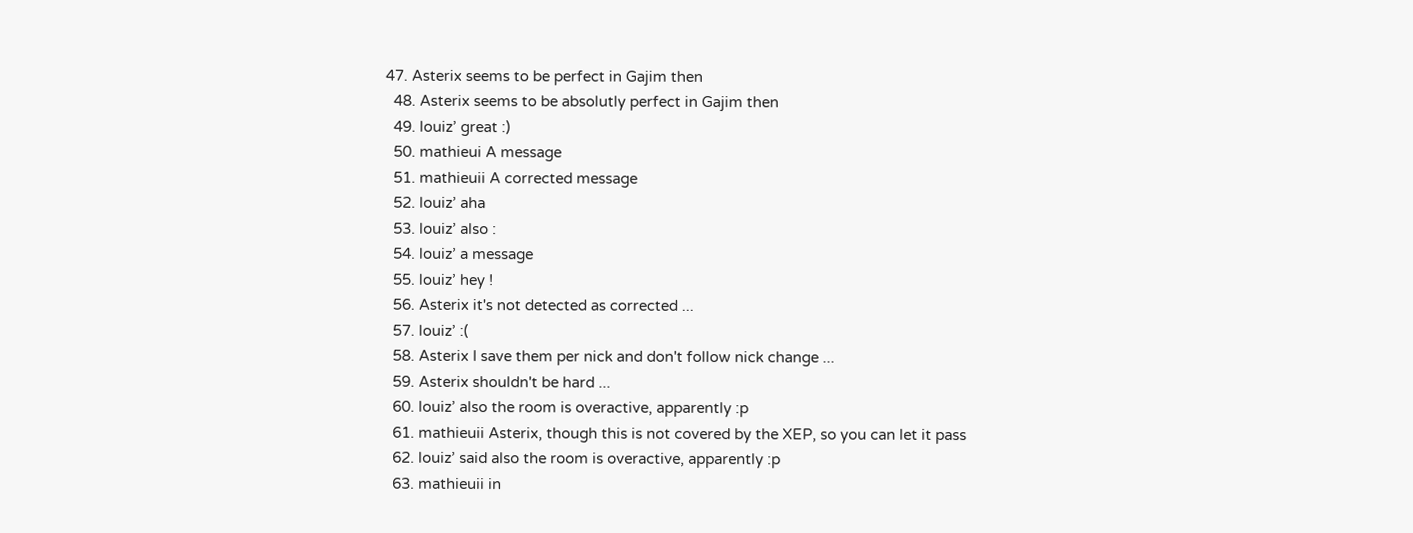47. Asterix seems to be perfect in Gajim then
  48. Asterix seems to be absolutly perfect in Gajim then
  49. louiz’ great :)
  50. mathieui A message
  51. mathieuii A corrected message
  52. louiz’ aha
  53. louiz’ also :
  54. louiz’ a message
  55. louiz’ hey !
  56. Asterix it's not detected as corrected ...
  57. louiz’ :(
  58. Asterix I save them per nick and don't follow nick change ...
  59. Asterix shouldn't be hard ...
  60. louiz’ also the room is overactive, apparently :p
  61. mathieuii Asterix, though this is not covered by the XEP, so you can let it pass
  62. louiz’ said also the room is overactive, apparently :p
  63. mathieuii in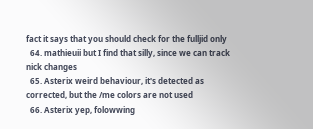fact it says that you should check for the fulljid only
  64. mathieuii but I find that silly, since we can track nick changes
  65. Asterix weird behaviour, it's detected as corrected, but the /me colors are not used
  66. Asterix yep, folowwing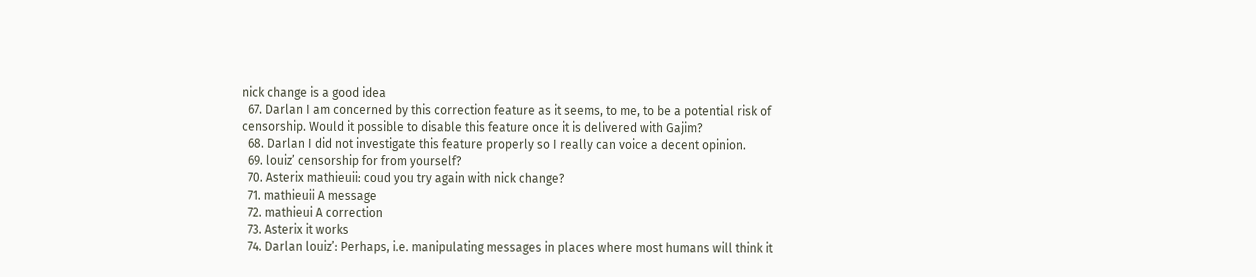nick change is a good idea
  67. Darlan I am concerned by this correction feature as it seems, to me, to be a potential risk of censorship. Would it possible to disable this feature once it is delivered with Gajim?
  68. Darlan I did not investigate this feature properly so I really can voice a decent opinion.
  69. louiz’ censorship for from yourself?
  70. Asterix mathieuii: coud you try again with nick change?
  71. mathieuii A message
  72. mathieui A correction
  73. Asterix it works
  74. Darlan louiz’: Perhaps, i.e. manipulating messages in places where most humans will think it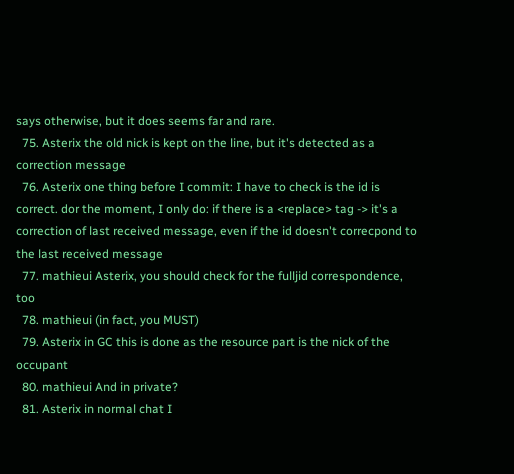says otherwise, but it does seems far and rare.
  75. Asterix the old nick is kept on the line, but it's detected as a correction message
  76. Asterix one thing before I commit: I have to check is the id is correct. dor the moment, I only do: if there is a <replace> tag -> it's a correction of last received message, even if the id doesn't correcpond to the last received message
  77. mathieui Asterix, you should check for the fulljid correspondence, too
  78. mathieui (in fact, you MUST)
  79. Asterix in GC this is done as the resource part is the nick of the occupant
  80. mathieui And in private?
  81. Asterix in normal chat I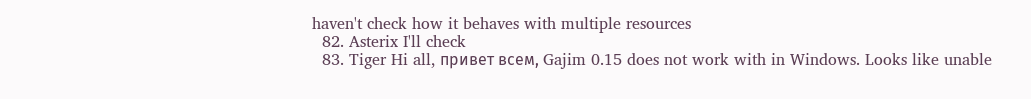haven't check how it behaves with multiple resources
  82. Asterix I'll check
  83. Tiger Hi all, привет всем, Gajim 0.15 does not work with in Windows. Looks like unable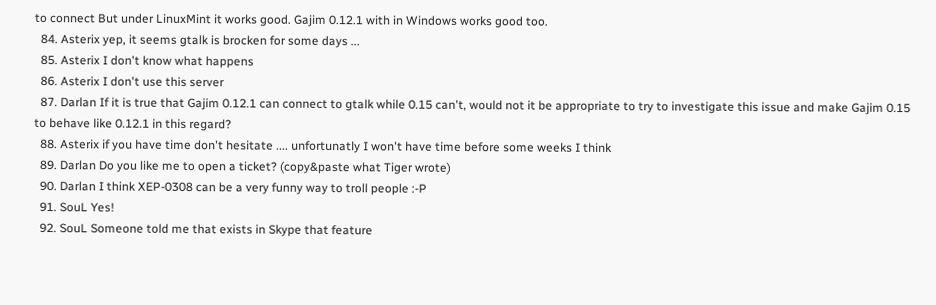to connect But under LinuxMint it works good. Gajim 0.12.1 with in Windows works good too.
  84. Asterix yep, it seems gtalk is brocken for some days ...
  85. Asterix I don't know what happens
  86. Asterix I don't use this server
  87. Darlan If it is true that Gajim 0.12.1 can connect to gtalk while 0.15 can't, would not it be appropriate to try to investigate this issue and make Gajim 0.15 to behave like 0.12.1 in this regard?
  88. Asterix if you have time don't hesitate .... unfortunatly I won't have time before some weeks I think
  89. Darlan Do you like me to open a ticket? (copy&paste what Tiger wrote)
  90. Darlan I think XEP-0308 can be a very funny way to troll people :-P
  91. SouL Yes!
  92. SouL Someone told me that exists in Skype that feature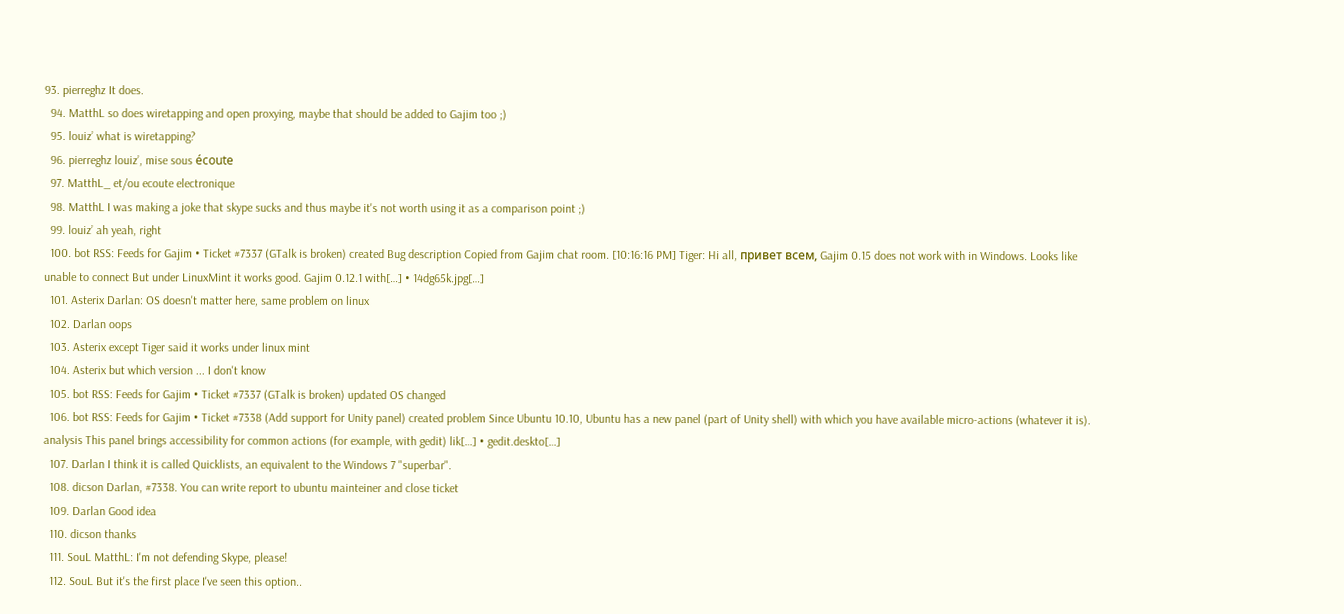93. pierreghz It does.
  94. MatthL so does wiretapping and open proxying, maybe that should be added to Gajim too ;)
  95. louiz’ what is wiretapping?
  96. pierreghz louiz’, mise sous écoute
  97. MatthL_ et/ou ecoute electronique
  98. MatthL I was making a joke that skype sucks and thus maybe it's not worth using it as a comparison point ;)
  99. louiz’ ah yeah, right
  100. bot RSS: Feeds for Gajim • Ticket #7337 (GTalk is broken) created Bug description Copied from Gajim chat room. [10:16:16 PM] Tiger: Hi all, привет всем, Gajim 0.15 does not work with in Windows. Looks like unable to connect But under LinuxMint it works good. Gajim 0.12.1 with[…] • 14dg65k.jpg[…]
  101. Asterix Darlan: OS doesn't matter here, same problem on linux
  102. Darlan oops
  103. Asterix except Tiger said it works under linux mint
  104. Asterix but which version ... I don't know
  105. bot RSS: Feeds for Gajim • Ticket #7337 (GTalk is broken) updated OS changed
  106. bot RSS: Feeds for Gajim • Ticket #7338 (Add support for Unity panel) created problem Since Ubuntu 10.10, Ubuntu has a new panel (part of Unity shell) with which you have available micro-actions (whatever it is). analysis This panel brings accessibility for common actions (for example, with gedit) lik[…] • gedit.deskto[…]
  107. Darlan I think it is called Quicklists, an equivalent to the Windows 7 "superbar".
  108. dicson Darlan, #7338. You can write report to ubuntu mainteiner and close ticket
  109. Darlan Good idea
  110. dicson thanks
  111. SouL MatthL: I'm not defending Skype, please!
  112. SouL But it's the first place I've seen this option..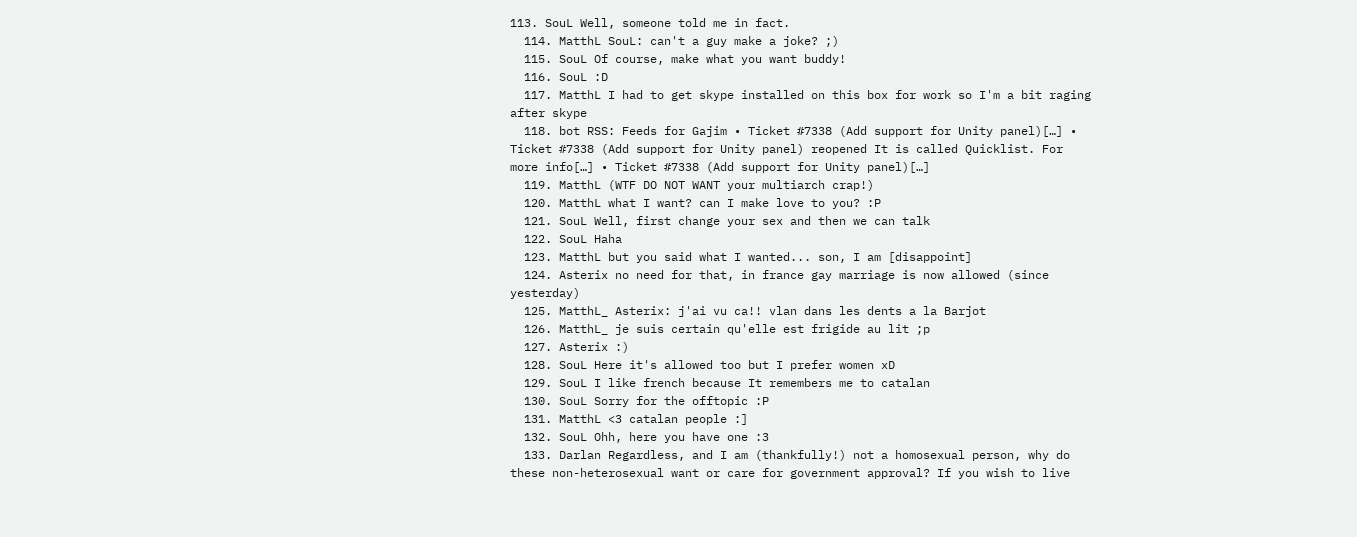113. SouL Well, someone told me in fact.
  114. MatthL SouL: can't a guy make a joke? ;)
  115. SouL Of course, make what you want buddy!
  116. SouL :D
  117. MatthL I had to get skype installed on this box for work so I'm a bit raging after skype
  118. bot RSS: Feeds for Gajim • Ticket #7338 (Add support for Unity panel)[…] • Ticket #7338 (Add support for Unity panel) reopened It is called Quicklist. For more info[…] • Ticket #7338 (Add support for Unity panel)[…]
  119. MatthL (WTF DO NOT WANT your multiarch crap!)
  120. MatthL what I want? can I make love to you? :P
  121. SouL Well, first change your sex and then we can talk
  122. SouL Haha
  123. MatthL but you said what I wanted... son, I am [disappoint]
  124. Asterix no need for that, in france gay marriage is now allowed (since yesterday)
  125. MatthL_ Asterix: j'ai vu ca!! vlan dans les dents a la Barjot
  126. MatthL_ je suis certain qu'elle est frigide au lit ;p
  127. Asterix :)
  128. SouL Here it's allowed too but I prefer women xD
  129. SouL I like french because It remembers me to catalan
  130. SouL Sorry for the offtopic :P
  131. MatthL <3 catalan people :]
  132. SouL Ohh, here you have one :3
  133. Darlan Regardless, and I am (thankfully!) not a homosexual person, why do these non-heterosexual want or care for government approval? If you wish to live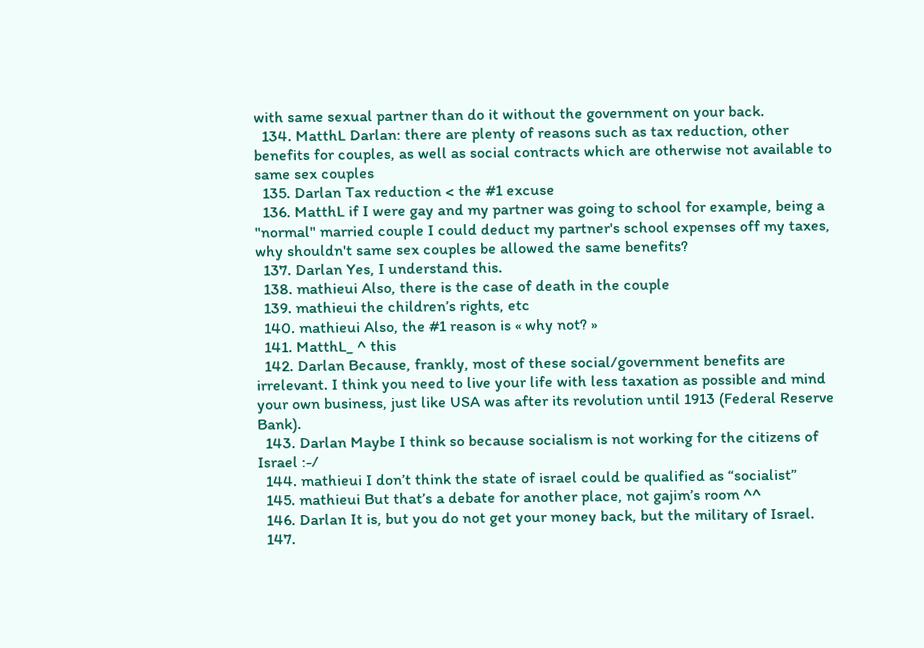with same sexual partner than do it without the government on your back.
  134. MatthL Darlan: there are plenty of reasons such as tax reduction, other benefits for couples, as well as social contracts which are otherwise not available to same sex couples
  135. Darlan Tax reduction < the #1 excuse
  136. MatthL if I were gay and my partner was going to school for example, being a "normal" married couple I could deduct my partner's school expenses off my taxes, why shouldn't same sex couples be allowed the same benefits?
  137. Darlan Yes, I understand this.
  138. mathieui Also, there is the case of death in the couple
  139. mathieui the children’s rights, etc
  140. mathieui Also, the #1 reason is « why not? »
  141. MatthL_ ^ this
  142. Darlan Because, frankly, most of these social/government benefits are irrelevant. I think you need to live your life with less taxation as possible and mind your own business, just like USA was after its revolution until 1913 (Federal Reserve Bank).
  143. Darlan Maybe I think so because socialism is not working for the citizens of Israel :-/
  144. mathieui I don’t think the state of israel could be qualified as “socialist”
  145. mathieui But that’s a debate for another place, not gajim’s room ^^
  146. Darlan It is, but you do not get your money back, but the military of Israel.
  147.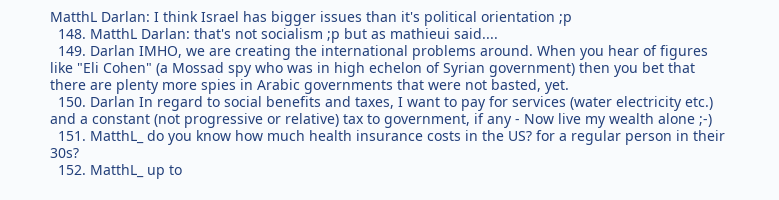MatthL Darlan: I think Israel has bigger issues than it's political orientation ;p
  148. MatthL Darlan: that's not socialism ;p but as mathieui said....
  149. Darlan IMHO, we are creating the international problems around. When you hear of figures like "Eli Cohen" (a Mossad spy who was in high echelon of Syrian government) then you bet that there are plenty more spies in Arabic governments that were not basted, yet.
  150. Darlan In regard to social benefits and taxes, I want to pay for services (water electricity etc.) and a constant (not progressive or relative) tax to government, if any - Now live my wealth alone ;-)
  151. MatthL_ do you know how much health insurance costs in the US? for a regular person in their 30s?
  152. MatthL_ up to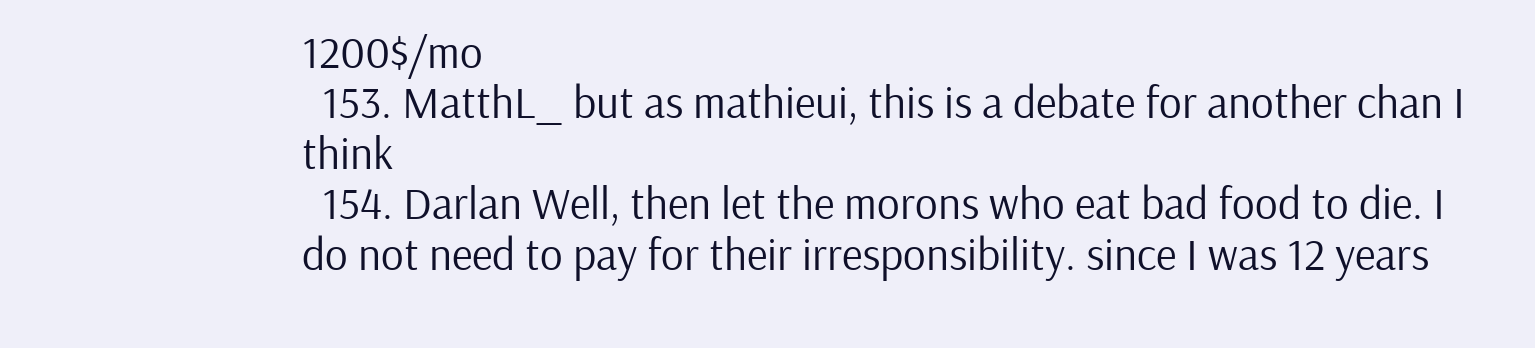1200$/mo
  153. MatthL_ but as mathieui, this is a debate for another chan I think
  154. Darlan Well, then let the morons who eat bad food to die. I do not need to pay for their irresponsibility. since I was 12 years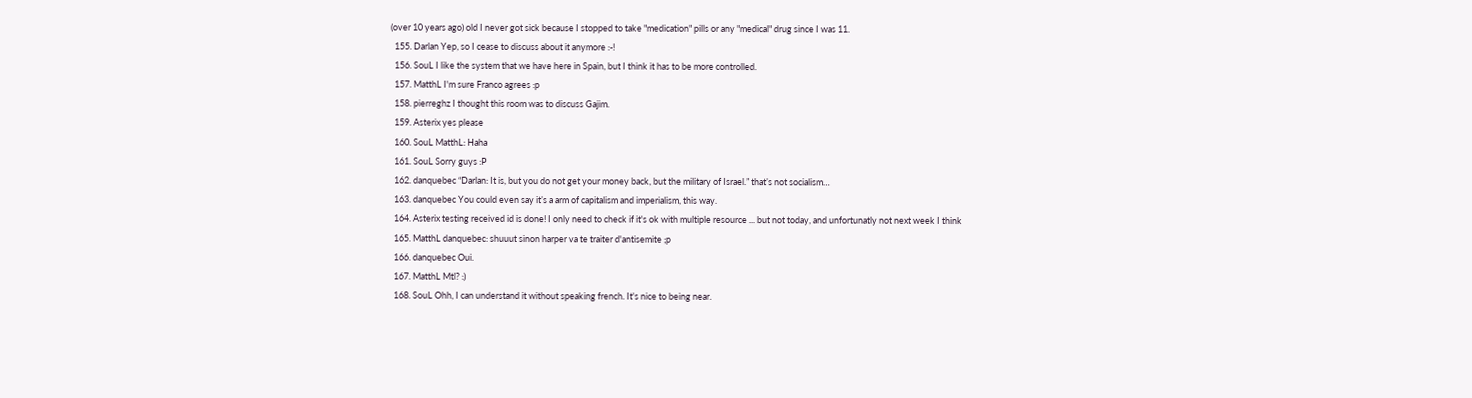(over 10 years ago) old I never got sick because I stopped to take "medication" pills or any "medical" drug since I was 11.
  155. Darlan Yep, so I cease to discuss about it anymore :-!
  156. SouL I like the system that we have here in Spain, but I think it has to be more controlled.
  157. MatthL I'm sure Franco agrees :p
  158. pierreghz I thought this room was to discuss Gajim.
  159. Asterix yes please
  160. SouL MatthL: Haha
  161. SouL Sorry guys :P
  162. danquebec “Darlan: It is, but you do not get your money back, but the military of Israel.” that’s not socialism…
  163. danquebec You could even say it’s a arm of capitalism and imperialism, this way.
  164. Asterix testing received id is done! I only need to check if it's ok with multiple resource ... but not today, and unfortunatly not next week I think
  165. MatthL danquebec: shuuut sinon harper va te traiter d'antisemite ;p
  166. danquebec Oui.
  167. MatthL Mtl? :)
  168. SouL Ohh, I can understand it without speaking french. It's nice to being near.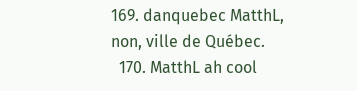169. danquebec MatthL, non, ville de Québec.
  170. MatthL ah cool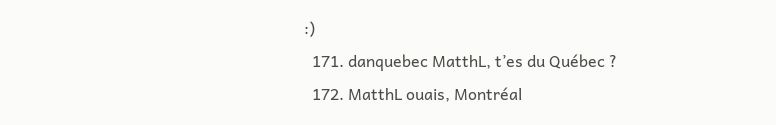:)
  171. danquebec MatthL, t’es du Québec ?
  172. MatthL ouais, Montréal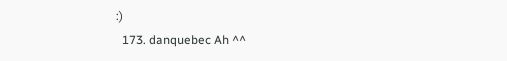:)
  173. danquebec Ah ^^